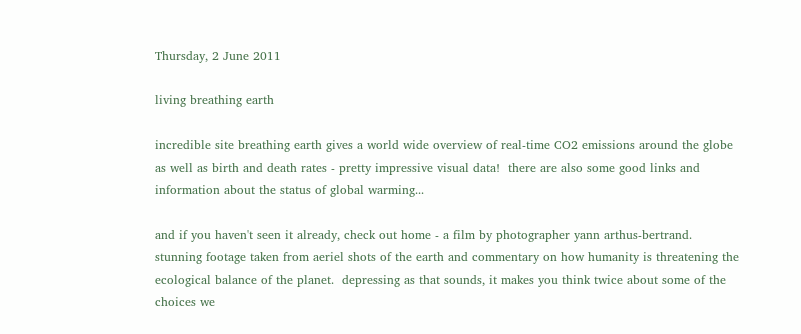Thursday, 2 June 2011

living breathing earth

incredible site breathing earth gives a world wide overview of real-time CO2 emissions around the globe as well as birth and death rates - pretty impressive visual data!  there are also some good links and information about the status of global warming...

and if you haven't seen it already, check out home - a film by photographer yann arthus-bertrand. stunning footage taken from aeriel shots of the earth and commentary on how humanity is threatening the ecological balance of the planet.  depressing as that sounds, it makes you think twice about some of the choices we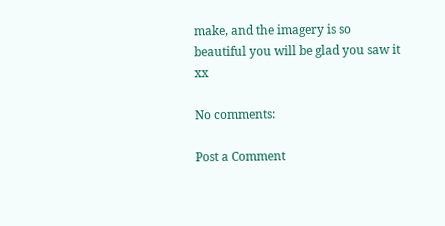make, and the imagery is so beautiful you will be glad you saw it xx

No comments:

Post a Comment